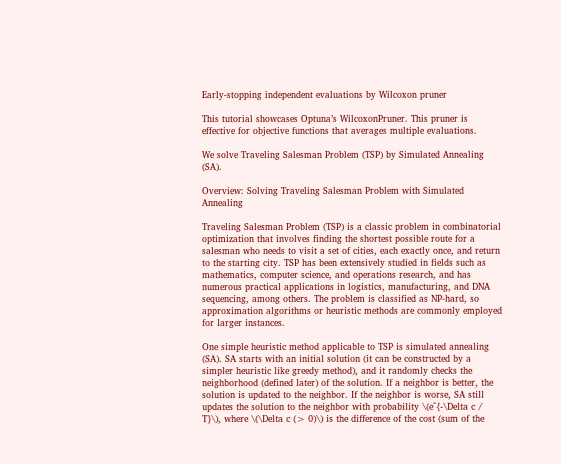Early-stopping independent evaluations by Wilcoxon pruner

This tutorial showcases Optuna’s WilcoxonPruner. This pruner is effective for objective functions that averages multiple evaluations.

We solve Traveling Salesman Problem (TSP) by Simulated Annealing (SA).

Overview: Solving Traveling Salesman Problem with Simulated Annealing

Traveling Salesman Problem (TSP) is a classic problem in combinatorial optimization that involves finding the shortest possible route for a salesman who needs to visit a set of cities, each exactly once, and return to the starting city. TSP has been extensively studied in fields such as mathematics, computer science, and operations research, and has numerous practical applications in logistics, manufacturing, and DNA sequencing, among others. The problem is classified as NP-hard, so approximation algorithms or heuristic methods are commonly employed for larger instances.

One simple heuristic method applicable to TSP is simulated annealing (SA). SA starts with an initial solution (it can be constructed by a simpler heuristic like greedy method), and it randomly checks the neighborhood (defined later) of the solution. If a neighbor is better, the solution is updated to the neighbor. If the neighbor is worse, SA still updates the solution to the neighbor with probability \(e^{-\Delta c / T}\), where \(\Delta c (> 0)\) is the difference of the cost (sum of the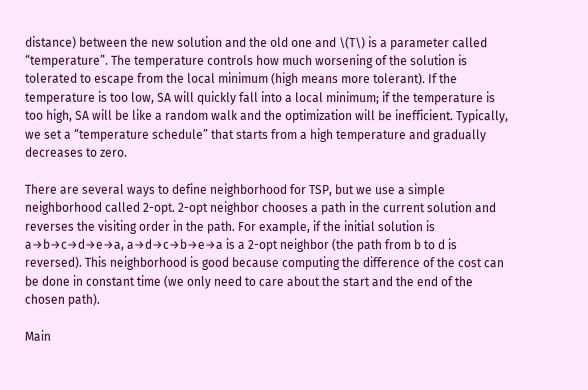distance) between the new solution and the old one and \(T\) is a parameter called “temperature”. The temperature controls how much worsening of the solution is tolerated to escape from the local minimum (high means more tolerant). If the temperature is too low, SA will quickly fall into a local minimum; if the temperature is too high, SA will be like a random walk and the optimization will be inefficient. Typically, we set a “temperature schedule” that starts from a high temperature and gradually decreases to zero.

There are several ways to define neighborhood for TSP, but we use a simple neighborhood called 2-opt. 2-opt neighbor chooses a path in the current solution and reverses the visiting order in the path. For example, if the initial solution is a→b→c→d→e→a, a→d→c→b→e→a is a 2-opt neighbor (the path from b to d is reversed). This neighborhood is good because computing the difference of the cost can be done in constant time (we only need to care about the start and the end of the chosen path).

Main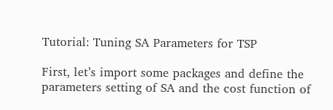Tutorial: Tuning SA Parameters for TSP

First, let’s import some packages and define the parameters setting of SA and the cost function of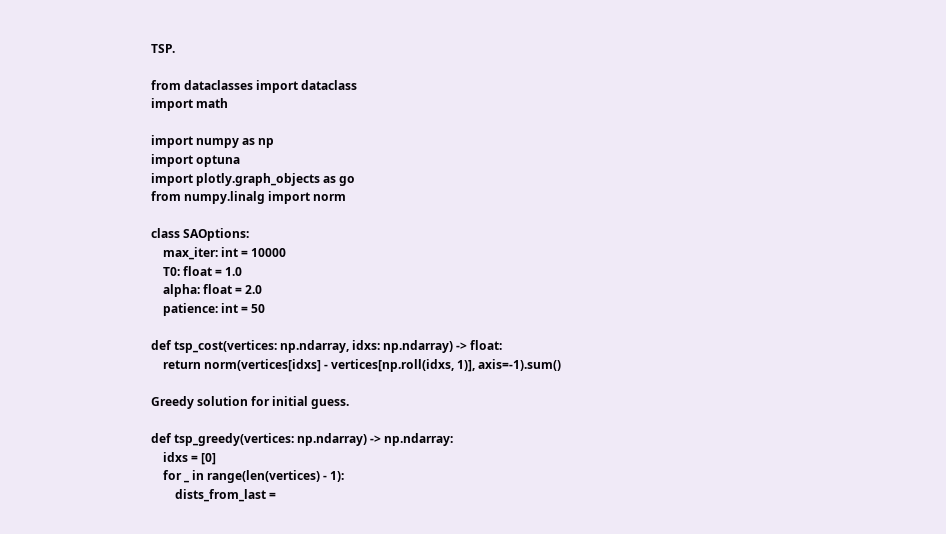TSP.

from dataclasses import dataclass
import math

import numpy as np
import optuna
import plotly.graph_objects as go
from numpy.linalg import norm

class SAOptions:
    max_iter: int = 10000
    T0: float = 1.0
    alpha: float = 2.0
    patience: int = 50

def tsp_cost(vertices: np.ndarray, idxs: np.ndarray) -> float:
    return norm(vertices[idxs] - vertices[np.roll(idxs, 1)], axis=-1).sum()

Greedy solution for initial guess.

def tsp_greedy(vertices: np.ndarray) -> np.ndarray:
    idxs = [0]
    for _ in range(len(vertices) - 1):
        dists_from_last =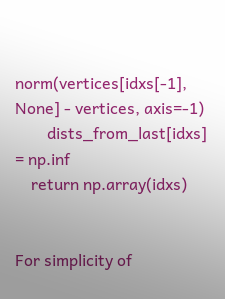norm(vertices[idxs[-1], None] - vertices, axis=-1)
        dists_from_last[idxs] = np.inf
    return np.array(idxs)


For simplicity of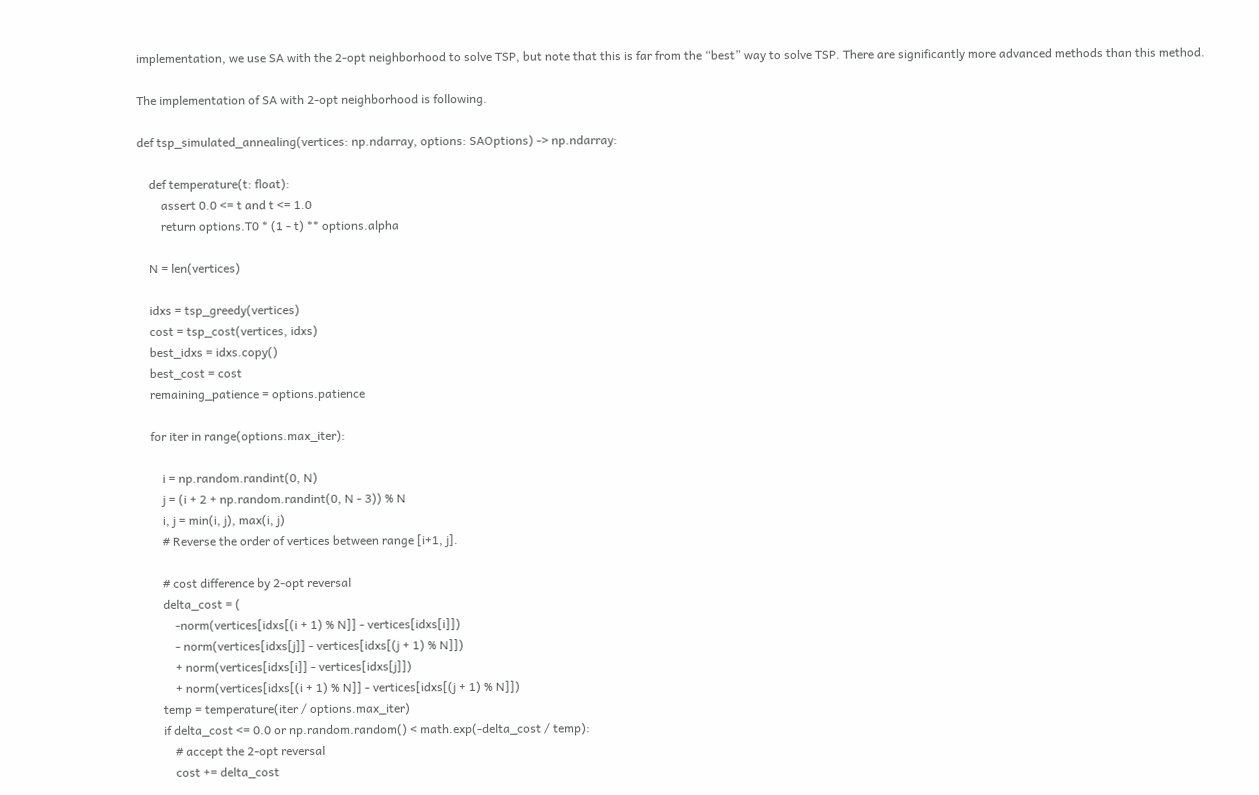implementation, we use SA with the 2-opt neighborhood to solve TSP, but note that this is far from the “best” way to solve TSP. There are significantly more advanced methods than this method.

The implementation of SA with 2-opt neighborhood is following.

def tsp_simulated_annealing(vertices: np.ndarray, options: SAOptions) -> np.ndarray:

    def temperature(t: float):
        assert 0.0 <= t and t <= 1.0
        return options.T0 * (1 - t) ** options.alpha

    N = len(vertices)

    idxs = tsp_greedy(vertices)
    cost = tsp_cost(vertices, idxs)
    best_idxs = idxs.copy()
    best_cost = cost
    remaining_patience = options.patience

    for iter in range(options.max_iter):

        i = np.random.randint(0, N)
        j = (i + 2 + np.random.randint(0, N - 3)) % N
        i, j = min(i, j), max(i, j)
        # Reverse the order of vertices between range [i+1, j].

        # cost difference by 2-opt reversal
        delta_cost = (
            -norm(vertices[idxs[(i + 1) % N]] - vertices[idxs[i]])
            - norm(vertices[idxs[j]] - vertices[idxs[(j + 1) % N]])
            + norm(vertices[idxs[i]] - vertices[idxs[j]])
            + norm(vertices[idxs[(i + 1) % N]] - vertices[idxs[(j + 1) % N]])
        temp = temperature(iter / options.max_iter)
        if delta_cost <= 0.0 or np.random.random() < math.exp(-delta_cost / temp):
            # accept the 2-opt reversal
            cost += delta_cost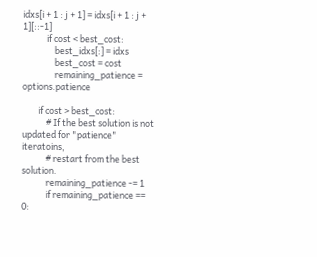idxs[i + 1 : j + 1] = idxs[i + 1 : j + 1][::-1]
            if cost < best_cost:
                best_idxs[:] = idxs
                best_cost = cost
                remaining_patience = options.patience

        if cost > best_cost:
            # If the best solution is not updated for "patience" iteratoins,
            # restart from the best solution.
            remaining_patience -= 1
            if remaining_patience == 0: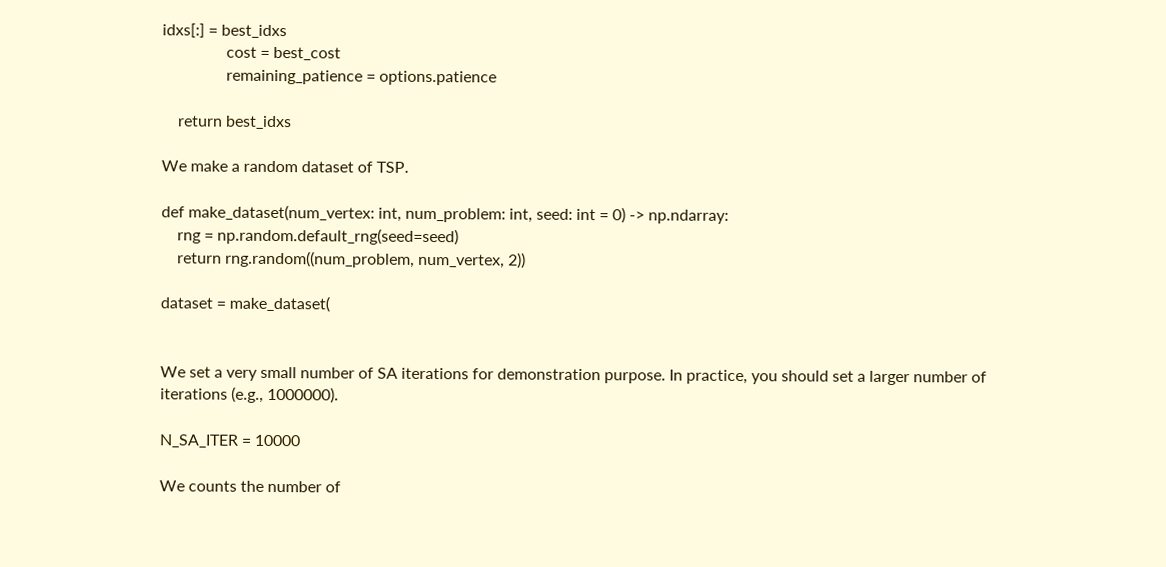idxs[:] = best_idxs
                cost = best_cost
                remaining_patience = options.patience

    return best_idxs

We make a random dataset of TSP.

def make_dataset(num_vertex: int, num_problem: int, seed: int = 0) -> np.ndarray:
    rng = np.random.default_rng(seed=seed)
    return rng.random((num_problem, num_vertex, 2))

dataset = make_dataset(


We set a very small number of SA iterations for demonstration purpose. In practice, you should set a larger number of iterations (e.g., 1000000).

N_SA_ITER = 10000

We counts the number of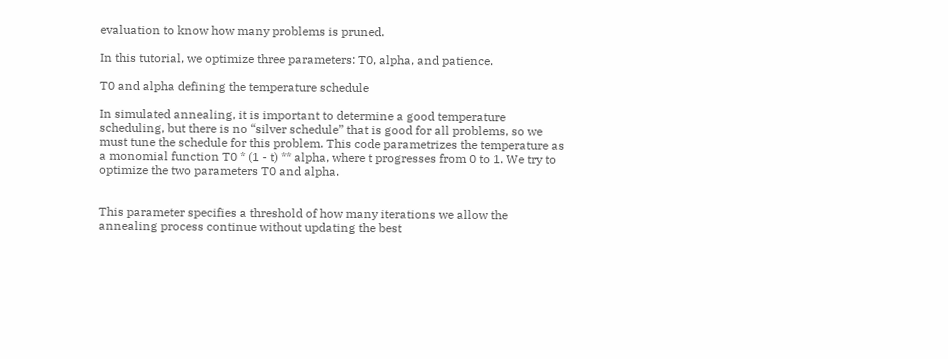evaluation to know how many problems is pruned.

In this tutorial, we optimize three parameters: T0, alpha, and patience.

T0 and alpha defining the temperature schedule

In simulated annealing, it is important to determine a good temperature scheduling, but there is no “silver schedule” that is good for all problems, so we must tune the schedule for this problem. This code parametrizes the temperature as a monomial function T0 * (1 - t) ** alpha, where t progresses from 0 to 1. We try to optimize the two parameters T0 and alpha.


This parameter specifies a threshold of how many iterations we allow the annealing process continue without updating the best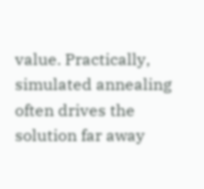value. Practically, simulated annealing often drives the solution far away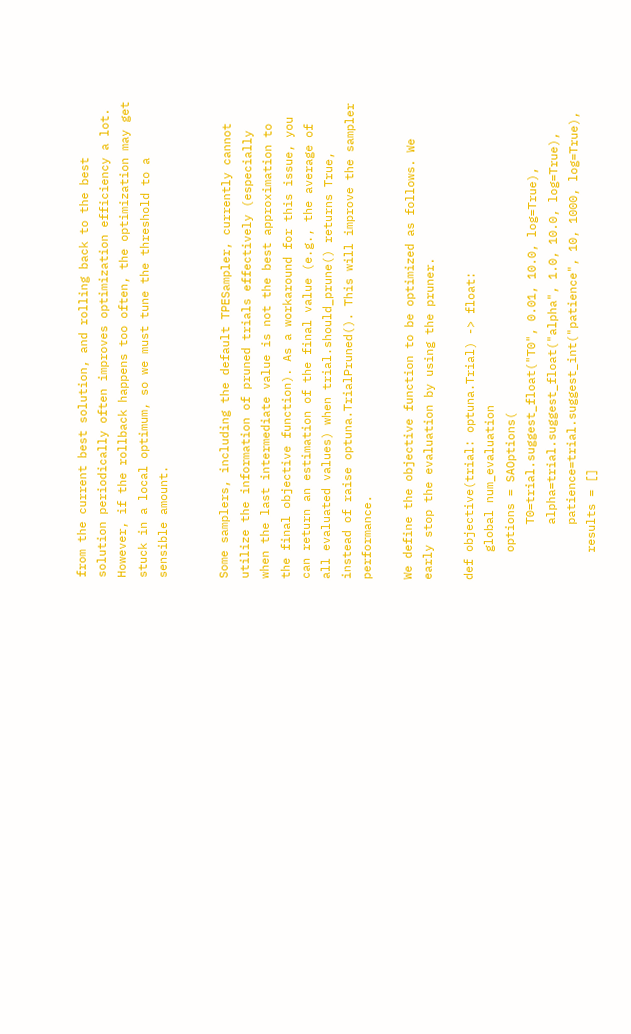from the current best solution, and rolling back to the best solution periodically often improves optimization efficiency a lot. However, if the rollback happens too often, the optimization may get stuck in a local optimum, so we must tune the threshold to a sensible amount.


Some samplers, including the default TPESampler, currently cannot utilize the information of pruned trials effectively (especially when the last intermediate value is not the best approximation to the final objective function). As a workaround for this issue, you can return an estimation of the final value (e.g., the average of all evaluated values) when trial.should_prune() returns True, instead of raise optuna.TrialPruned(). This will improve the sampler performance.

We define the objective function to be optimized as follows. We early stop the evaluation by using the pruner.

def objective(trial: optuna.Trial) -> float:
    global num_evaluation
    options = SAOptions(
        T0=trial.suggest_float("T0", 0.01, 10.0, log=True),
        alpha=trial.suggest_float("alpha", 1.0, 10.0, log=True),
        patience=trial.suggest_int("patience", 10, 1000, log=True),
    results = []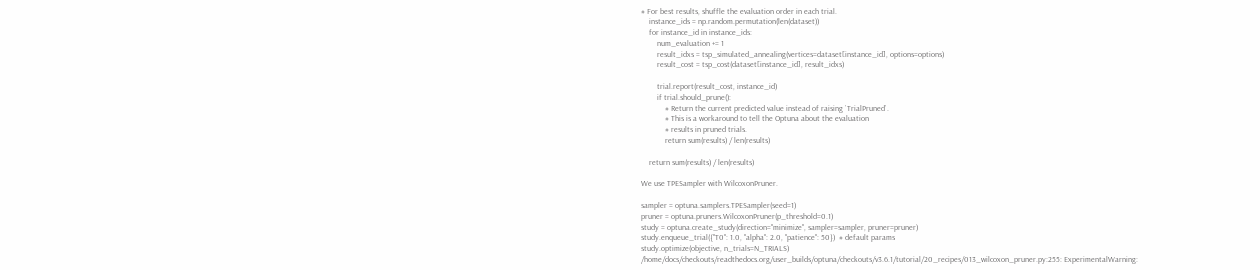# For best results, shuffle the evaluation order in each trial.
    instance_ids = np.random.permutation(len(dataset))
    for instance_id in instance_ids:
        num_evaluation += 1
        result_idxs = tsp_simulated_annealing(vertices=dataset[instance_id], options=options)
        result_cost = tsp_cost(dataset[instance_id], result_idxs)

        trial.report(result_cost, instance_id)
        if trial.should_prune():
            # Return the current predicted value instead of raising `TrialPruned`.
            # This is a workaround to tell the Optuna about the evaluation
            # results in pruned trials.
            return sum(results) / len(results)

    return sum(results) / len(results)

We use TPESampler with WilcoxonPruner.

sampler = optuna.samplers.TPESampler(seed=1)
pruner = optuna.pruners.WilcoxonPruner(p_threshold=0.1)
study = optuna.create_study(direction="minimize", sampler=sampler, pruner=pruner)
study.enqueue_trial({"T0": 1.0, "alpha": 2.0, "patience": 50})  # default params
study.optimize(objective, n_trials=N_TRIALS)
/home/docs/checkouts/readthedocs.org/user_builds/optuna/checkouts/v3.6.1/tutorial/20_recipes/013_wilcoxon_pruner.py:255: ExperimentalWarning: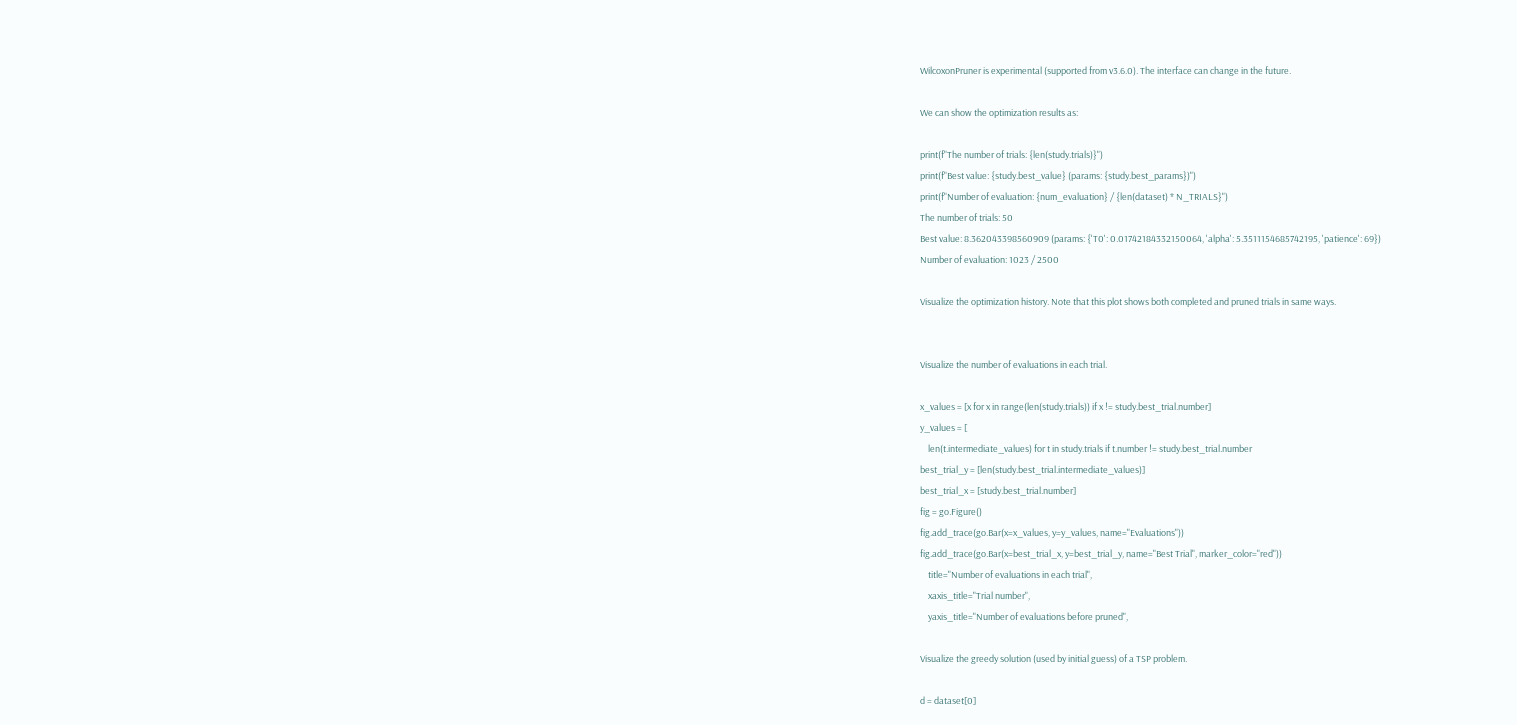WilcoxonPruner is experimental (supported from v3.6.0). The interface can change in the future.

We can show the optimization results as:

print(f"The number of trials: {len(study.trials)}")
print(f"Best value: {study.best_value} (params: {study.best_params})")
print(f"Number of evaluation: {num_evaluation} / {len(dataset) * N_TRIALS}")
The number of trials: 50
Best value: 8.362043398560909 (params: {'T0': 0.01742184332150064, 'alpha': 5.3511154685742195, 'patience': 69})
Number of evaluation: 1023 / 2500

Visualize the optimization history. Note that this plot shows both completed and pruned trials in same ways.


Visualize the number of evaluations in each trial.

x_values = [x for x in range(len(study.trials)) if x != study.best_trial.number]
y_values = [
    len(t.intermediate_values) for t in study.trials if t.number != study.best_trial.number
best_trial_y = [len(study.best_trial.intermediate_values)]
best_trial_x = [study.best_trial.number]
fig = go.Figure()
fig.add_trace(go.Bar(x=x_values, y=y_values, name="Evaluations"))
fig.add_trace(go.Bar(x=best_trial_x, y=best_trial_y, name="Best Trial", marker_color="red"))
    title="Number of evaluations in each trial",
    xaxis_title="Trial number",
    yaxis_title="Number of evaluations before pruned",

Visualize the greedy solution (used by initial guess) of a TSP problem.

d = dataset[0]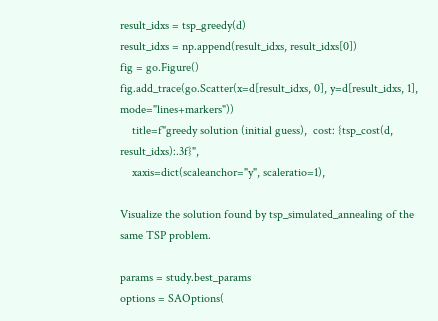result_idxs = tsp_greedy(d)
result_idxs = np.append(result_idxs, result_idxs[0])
fig = go.Figure()
fig.add_trace(go.Scatter(x=d[result_idxs, 0], y=d[result_idxs, 1], mode="lines+markers"))
    title=f"greedy solution (initial guess),  cost: {tsp_cost(d, result_idxs):.3f}",
    xaxis=dict(scaleanchor="y", scaleratio=1),

Visualize the solution found by tsp_simulated_annealing of the same TSP problem.

params = study.best_params
options = SAOptions(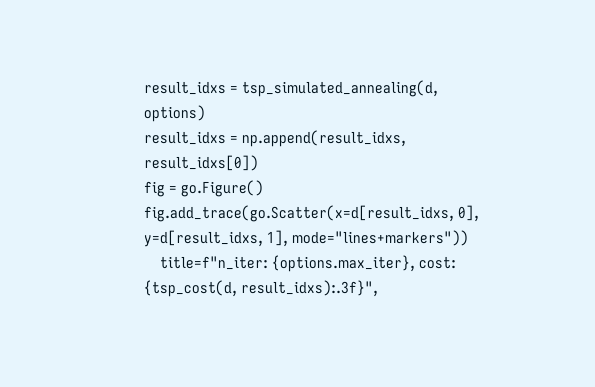result_idxs = tsp_simulated_annealing(d, options)
result_idxs = np.append(result_idxs, result_idxs[0])
fig = go.Figure()
fig.add_trace(go.Scatter(x=d[result_idxs, 0], y=d[result_idxs, 1], mode="lines+markers"))
    title=f"n_iter: {options.max_iter}, cost: {tsp_cost(d, result_idxs):.3f}",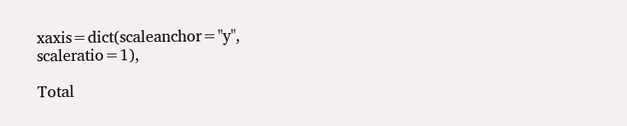xaxis=dict(scaleanchor="y", scaleratio=1),

Total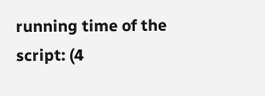running time of the script: (4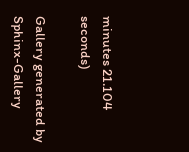minutes 21.104 seconds)

Gallery generated by Sphinx-Gallery